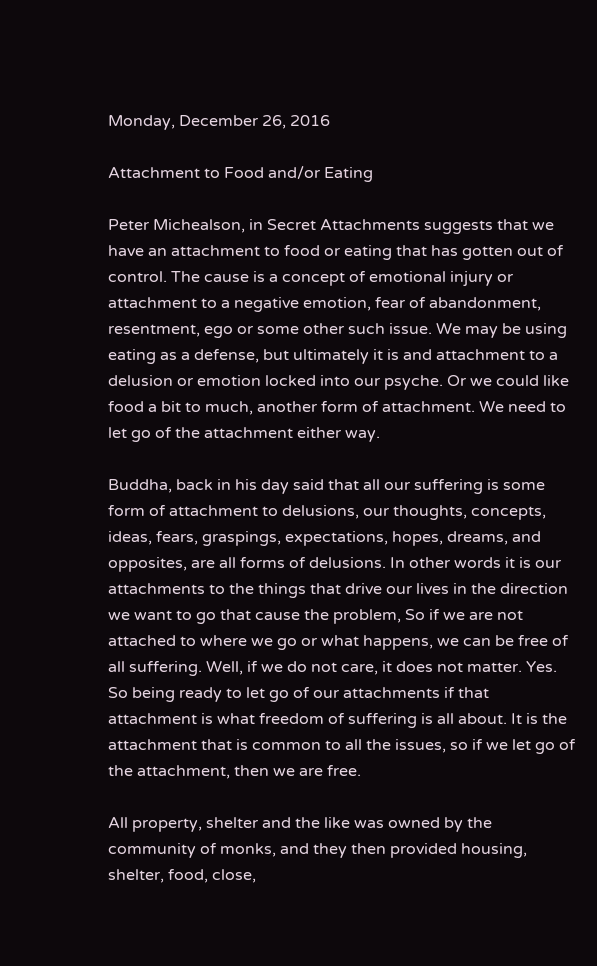Monday, December 26, 2016

Attachment to Food and/or Eating

Peter Michealson, in Secret Attachments suggests that we have an attachment to food or eating that has gotten out of control. The cause is a concept of emotional injury or attachment to a negative emotion, fear of abandonment, resentment, ego or some other such issue. We may be using eating as a defense, but ultimately it is and attachment to a delusion or emotion locked into our psyche. Or we could like food a bit to much, another form of attachment. We need to let go of the attachment either way.

Buddha, back in his day said that all our suffering is some form of attachment to delusions, our thoughts, concepts, ideas, fears, graspings, expectations, hopes, dreams, and opposites, are all forms of delusions. In other words it is our attachments to the things that drive our lives in the direction we want to go that cause the problem, So if we are not attached to where we go or what happens, we can be free of all suffering. Well, if we do not care, it does not matter. Yes. So being ready to let go of our attachments if that attachment is what freedom of suffering is all about. It is the attachment that is common to all the issues, so if we let go of the attachment, then we are free.

All property, shelter and the like was owned by the community of monks, and they then provided housing, shelter, food, close,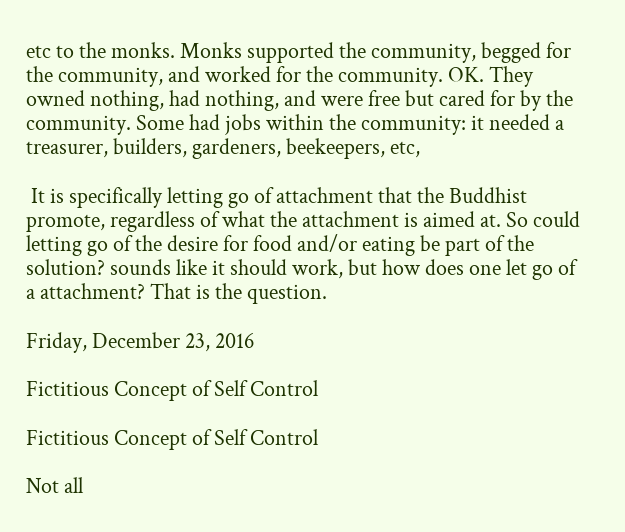etc to the monks. Monks supported the community, begged for the community, and worked for the community. OK. They owned nothing, had nothing, and were free but cared for by the community. Some had jobs within the community: it needed a treasurer, builders, gardeners, beekeepers, etc,

 It is specifically letting go of attachment that the Buddhist promote, regardless of what the attachment is aimed at. So could letting go of the desire for food and/or eating be part of the solution? sounds like it should work, but how does one let go of a attachment? That is the question.

Friday, December 23, 2016

Fictitious Concept of Self Control

Fictitious Concept of Self Control

Not all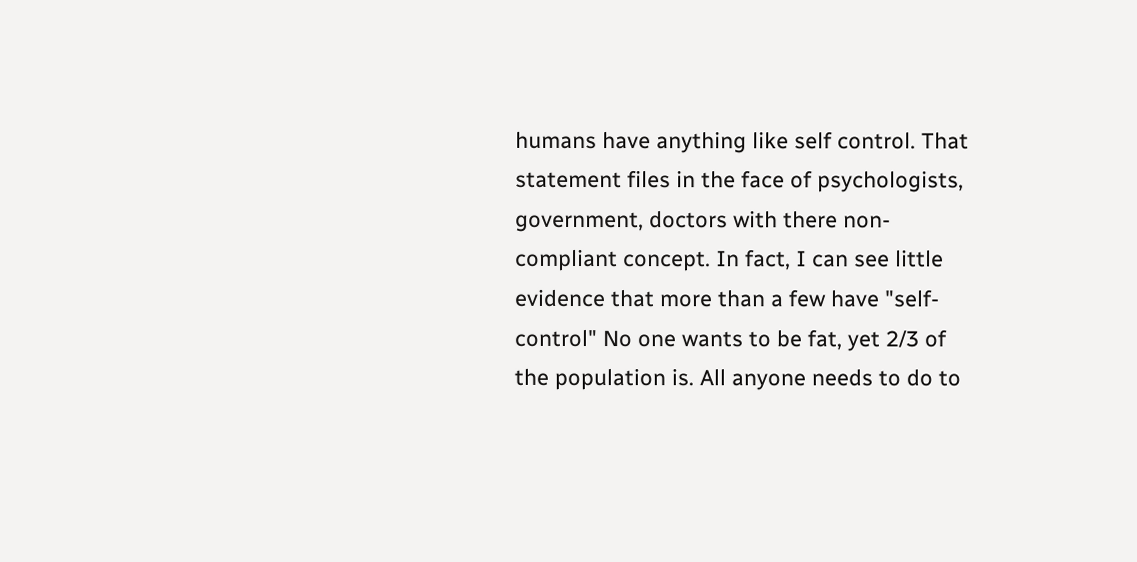humans have anything like self control. That statement files in the face of psychologists, government, doctors with there non-compliant concept. In fact, I can see little evidence that more than a few have "self-control" No one wants to be fat, yet 2/3 of the population is. All anyone needs to do to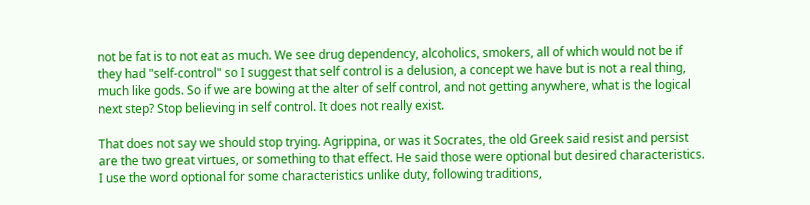not be fat is to not eat as much. We see drug dependency, alcoholics, smokers, all of which would not be if they had "self-control" so I suggest that self control is a delusion, a concept we have but is not a real thing, much like gods. So if we are bowing at the alter of self control, and not getting anywhere, what is the logical next step? Stop believing in self control. It does not really exist.

That does not say we should stop trying. Agrippina, or was it Socrates, the old Greek said resist and persist are the two great virtues, or something to that effect. He said those were optional but desired characteristics. I use the word optional for some characteristics unlike duty, following traditions,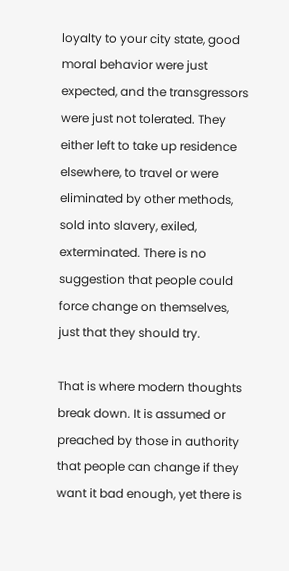loyalty to your city state, good moral behavior were just expected, and the transgressors were just not tolerated. They either left to take up residence elsewhere, to travel or were eliminated by other methods, sold into slavery, exiled, exterminated. There is no suggestion that people could force change on themselves, just that they should try.

That is where modern thoughts break down. It is assumed or preached by those in authority that people can change if they want it bad enough, yet there is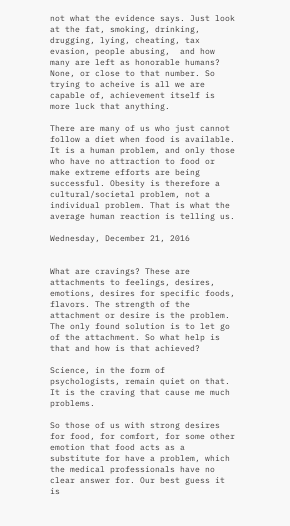not what the evidence says. Just look at the fat, smoking, drinking, drugging, lying, cheating, tax evasion, people abusing,  and how many are left as honorable humans? None, or close to that number. So trying to acheive is all we are capable of, achievement itself is more luck that anything.

There are many of us who just cannot follow a diet when food is available. It is a human problem, and only those who have no attraction to food or make extreme efforts are being successful. Obesity is therefore a cultural/societal problem, not a individual problem. That is what the average human reaction is telling us.

Wednesday, December 21, 2016


What are cravings? These are attachments to feelings, desires, emotions, desires for specific foods, flavors. The strength of the attachment or desire is the problem. The only found solution is to let go of the attachment. So what help is that and how is that achieved?

Science, in the form of psychologists, remain quiet on that. It is the craving that cause me much problems.

So those of us with strong desires for food, for comfort, for some other emotion that food acts as a substitute for have a problem, which the medical professionals have no clear answer for. Our best guess it is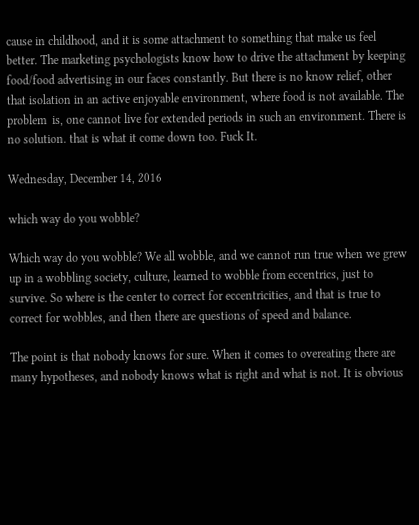cause in childhood, and it is some attachment to something that make us feel better. The marketing psychologists know how to drive the attachment by keeping food/food advertising in our faces constantly. But there is no know relief, other that isolation in an active enjoyable environment, where food is not available. The problem  is, one cannot live for extended periods in such an environment. There is no solution. that is what it come down too. Fuck It.

Wednesday, December 14, 2016

which way do you wobble?

Which way do you wobble? We all wobble, and we cannot run true when we grew up in a wobbling society, culture, learned to wobble from eccentrics, just to survive. So where is the center to correct for eccentricities, and that is true to correct for wobbles, and then there are questions of speed and balance.

The point is that nobody knows for sure. When it comes to overeating there are many hypotheses, and nobody knows what is right and what is not. It is obvious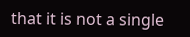that it is not a single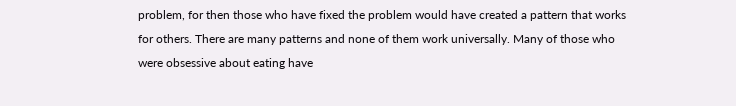problem, for then those who have fixed the problem would have created a pattern that works for others. There are many patterns and none of them work universally. Many of those who were obsessive about eating have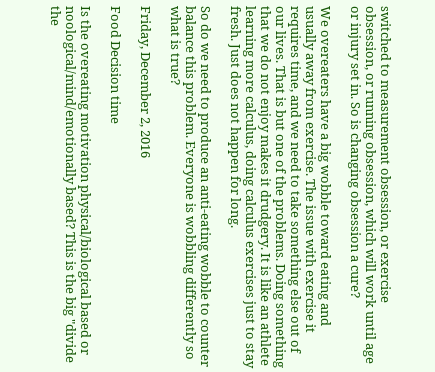switched to measurement obsession, or exercise obsession, or running obsession, which will work until age or injury set in. So is changing obsession a cure?

We overeaters have a big wobble toward eating and usually away from exercise. The issue with exercise it requires time, and we need to take something else out of our lives. That is but one of the problems. Doing something that we do not enjoy makes it drudgery. It is like an athlete learning more calculus, doing calculus exercises just to stay fresh. Just does not happen for long.

So do we need to produce an anti-eating wobble to counter balance this problem. Everyone is wobbling differently so what is true?

Friday, December 2, 2016

Food Decision time

Is the overeating motivation physical/biological based or noological/mind/emotionally based? This is the big "divide the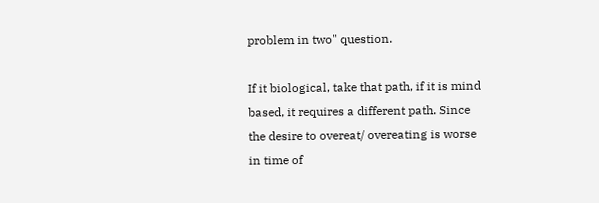problem in two" question.

If it biological, take that path, if it is mind based, it requires a different path. Since the desire to overeat/ overeating is worse in time of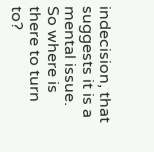indecision, that suggests it is a mental issue.  So where is there to turn to?